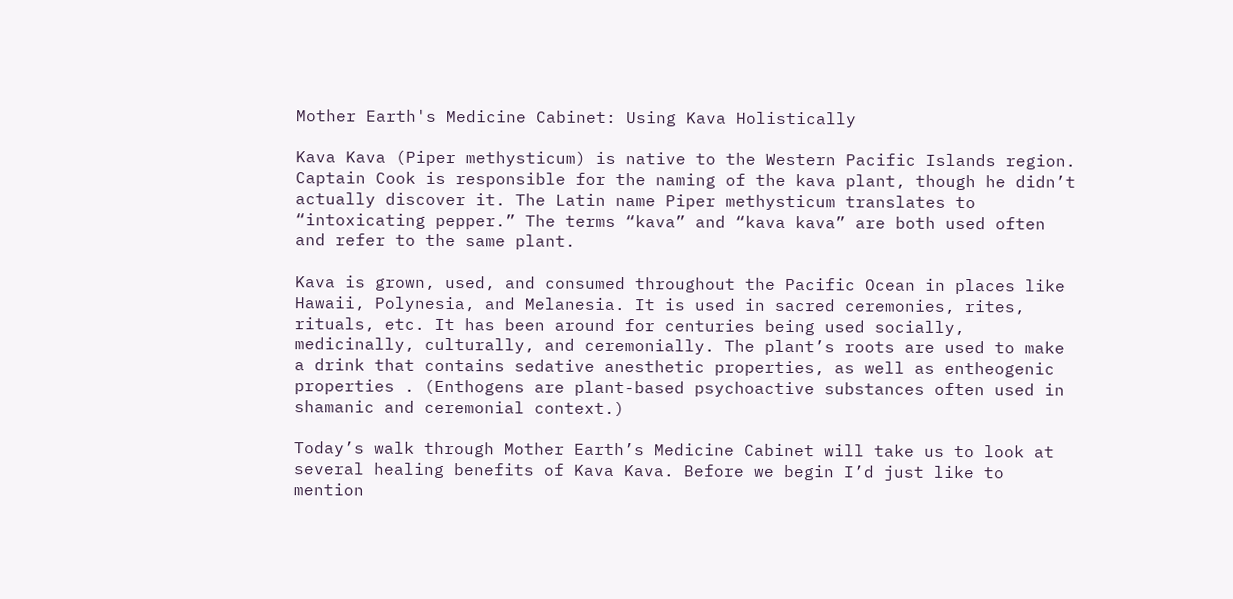Mother Earth's Medicine Cabinet: Using Kava Holistically

Kava Kava (Piper methysticum) is native to the Western Pacific Islands region. Captain Cook is responsible for the naming of the kava plant, though he didn’t actually discover it. The Latin name Piper methysticum translates to “intoxicating pepper.” The terms “kava” and “kava kava” are both used often and refer to the same plant.

Kava is grown, used, and consumed throughout the Pacific Ocean in places like Hawaii, Polynesia, and Melanesia. It is used in sacred ceremonies, rites, rituals, etc. It has been around for centuries being used socially, medicinally, culturally, and ceremonially. The plant’s roots are used to make a drink that contains sedative anesthetic properties, as well as entheogenic properties . (Enthogens are plant-based psychoactive substances often used in shamanic and ceremonial context.)

Today’s walk through Mother Earth’s Medicine Cabinet will take us to look at several healing benefits of Kava Kava. Before we begin I’d just like to mention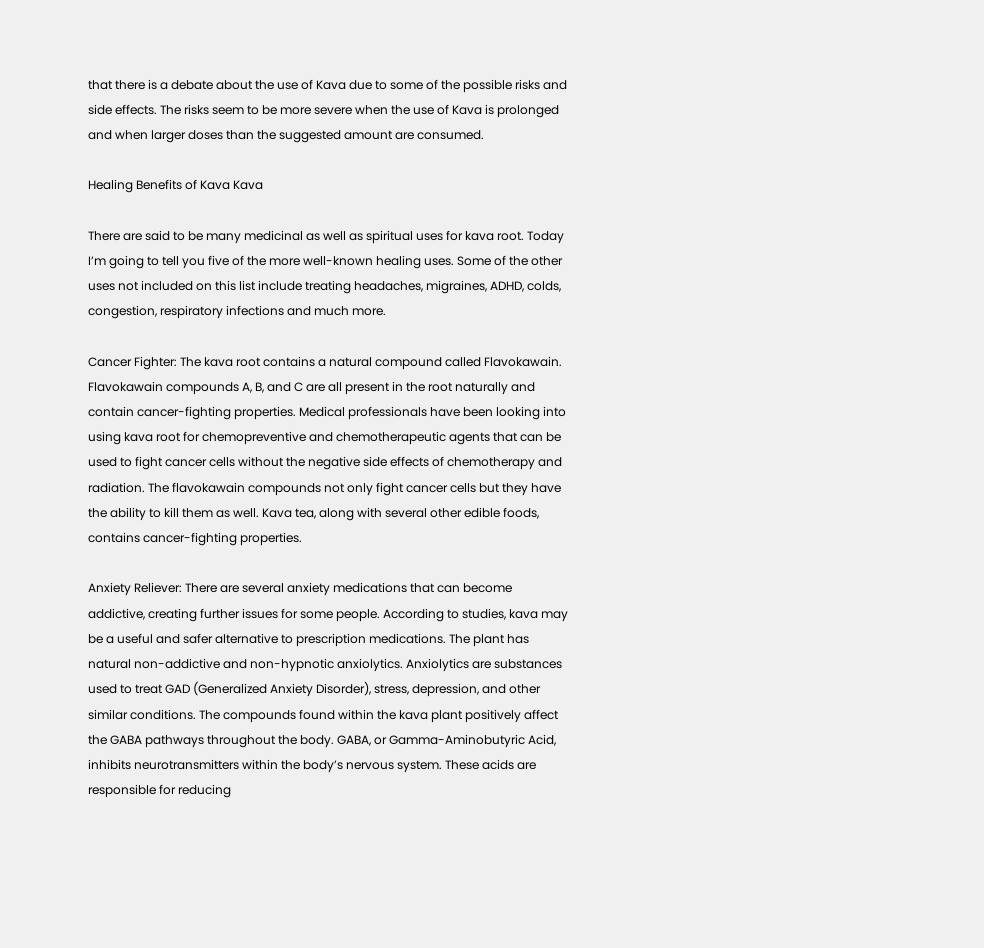that there is a debate about the use of Kava due to some of the possible risks and side effects. The risks seem to be more severe when the use of Kava is prolonged and when larger doses than the suggested amount are consumed.

Healing Benefits of Kava Kava

There are said to be many medicinal as well as spiritual uses for kava root. Today I’m going to tell you five of the more well-known healing uses. Some of the other uses not included on this list include treating headaches, migraines, ADHD, colds, congestion, respiratory infections and much more.

Cancer Fighter: The kava root contains a natural compound called Flavokawain. Flavokawain compounds A, B, and C are all present in the root naturally and contain cancer-fighting properties. Medical professionals have been looking into using kava root for chemopreventive and chemotherapeutic agents that can be used to fight cancer cells without the negative side effects of chemotherapy and radiation. The flavokawain compounds not only fight cancer cells but they have the ability to kill them as well. Kava tea, along with several other edible foods, contains cancer-fighting properties.

Anxiety Reliever: There are several anxiety medications that can become addictive, creating further issues for some people. According to studies, kava may be a useful and safer alternative to prescription medications. The plant has natural non-addictive and non-hypnotic anxiolytics. Anxiolytics are substances used to treat GAD (Generalized Anxiety Disorder), stress, depression, and other similar conditions. The compounds found within the kava plant positively affect the GABA pathways throughout the body. GABA, or Gamma-Aminobutyric Acid, inhibits neurotransmitters within the body’s nervous system. These acids are responsible for reducing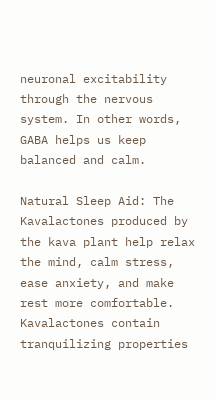neuronal excitability through the nervous system. In other words, GABA helps us keep balanced and calm.

Natural Sleep Aid: The Kavalactones produced by the kava plant help relax the mind, calm stress, ease anxiety, and make rest more comfortable. Kavalactones contain tranquilizing properties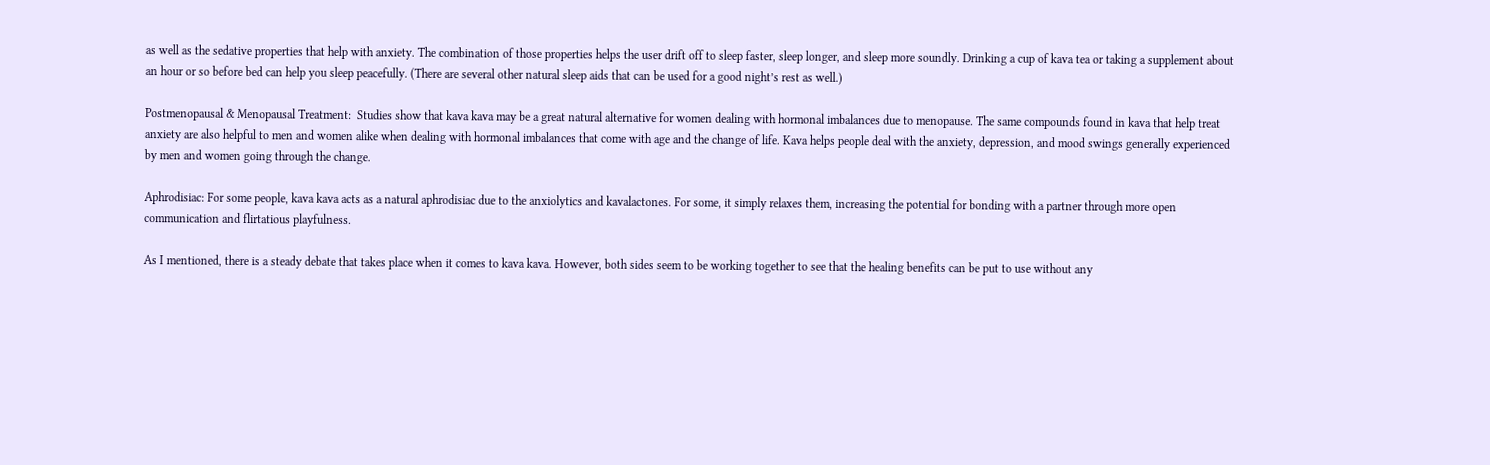as well as the sedative properties that help with anxiety. The combination of those properties helps the user drift off to sleep faster, sleep longer, and sleep more soundly. Drinking a cup of kava tea or taking a supplement about an hour or so before bed can help you sleep peacefully. (There are several other natural sleep aids that can be used for a good night’s rest as well.)

Postmenopausal & Menopausal Treatment:  Studies show that kava kava may be a great natural alternative for women dealing with hormonal imbalances due to menopause. The same compounds found in kava that help treat anxiety are also helpful to men and women alike when dealing with hormonal imbalances that come with age and the change of life. Kava helps people deal with the anxiety, depression, and mood swings generally experienced by men and women going through the change.

Aphrodisiac: For some people, kava kava acts as a natural aphrodisiac due to the anxiolytics and kavalactones. For some, it simply relaxes them, increasing the potential for bonding with a partner through more open communication and flirtatious playfulness.

As I mentioned, there is a steady debate that takes place when it comes to kava kava. However, both sides seem to be working together to see that the healing benefits can be put to use without any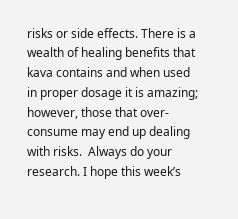risks or side effects. There is a wealth of healing benefits that kava contains and when used in proper dosage it is amazing; however, those that over-consume may end up dealing with risks.  Always do your research. I hope this week’s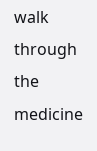walk through the medicine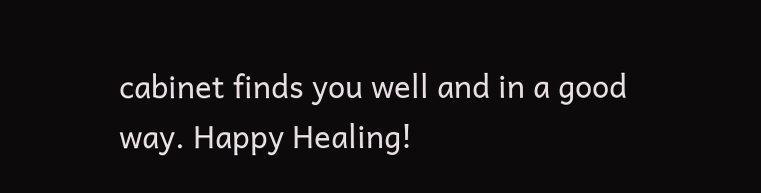cabinet finds you well and in a good way. Happy Healing!